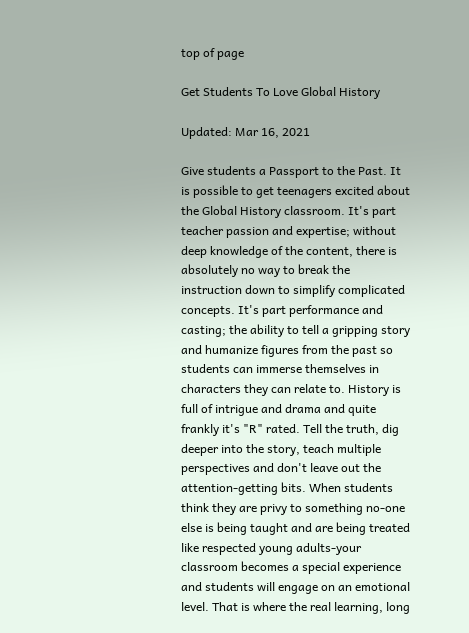top of page

Get Students To Love Global History

Updated: Mar 16, 2021

Give students a Passport to the Past. It is possible to get teenagers excited about the Global History classroom. It's part teacher passion and expertise; without deep knowledge of the content, there is absolutely no way to break the instruction down to simplify complicated concepts. It's part performance and casting; the ability to tell a gripping story and humanize figures from the past so students can immerse themselves in characters they can relate to. History is full of intrigue and drama and quite frankly it's "R" rated. Tell the truth, dig deeper into the story, teach multiple perspectives and don't leave out the attention-getting bits. When students think they are privy to something no-one else is being taught and are being treated like respected young adults-your classroom becomes a special experience and students will engage on an emotional level. That is where the real learning, long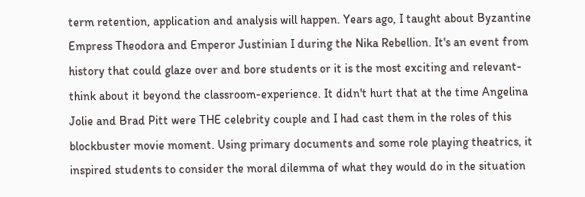term retention, application and analysis will happen. Years ago, I taught about Byzantine Empress Theodora and Emperor Justinian I during the Nika Rebellion. It's an event from history that could glaze over and bore students or it is the most exciting and relevant-think about it beyond the classroom-experience. It didn't hurt that at the time Angelina Jolie and Brad Pitt were THE celebrity couple and I had cast them in the roles of this blockbuster movie moment. Using primary documents and some role playing theatrics, it inspired students to consider the moral dilemma of what they would do in the situation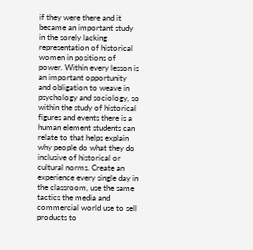if they were there and it became an important study in the sorely lacking representation of historical women in positions of power. Within every lesson is an important opportunity and obligation to weave in psychology and sociology, so within the study of historical figures and events there is a human element students can relate to that helps explain why people do what they do inclusive of historical or cultural norms. Create an experience every single day in the classroom, use the same tactics the media and commercial world use to sell products to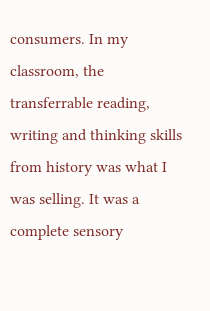consumers. In my classroom, the transferrable reading, writing and thinking skills from history was what I was selling. It was a complete sensory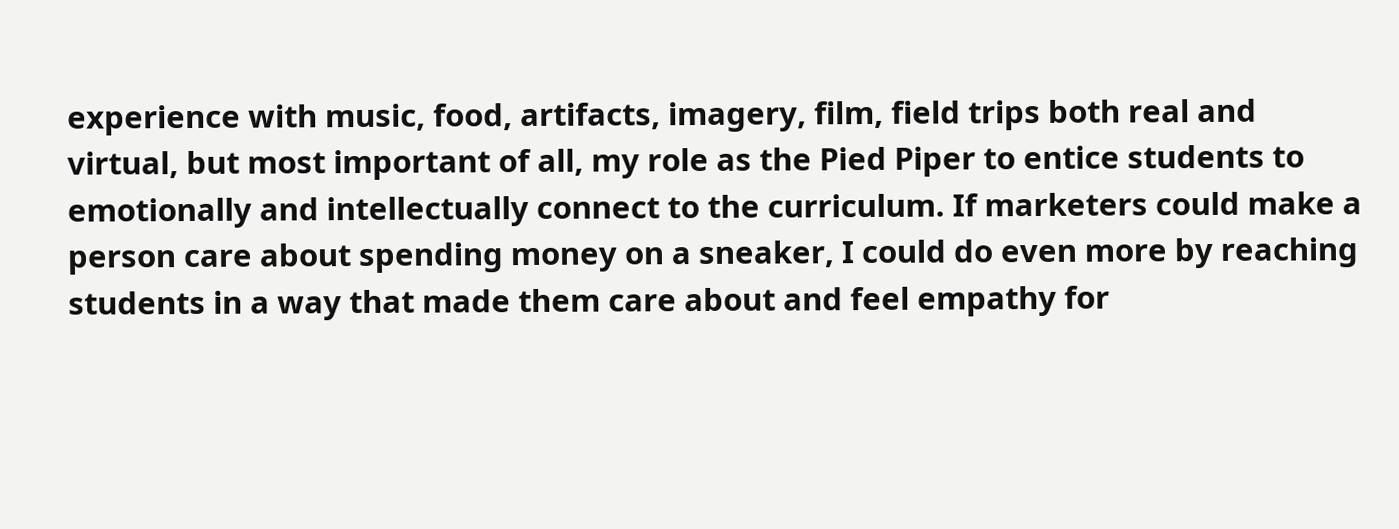experience with music, food, artifacts, imagery, film, field trips both real and virtual, but most important of all, my role as the Pied Piper to entice students to emotionally and intellectually connect to the curriculum. If marketers could make a person care about spending money on a sneaker, I could do even more by reaching students in a way that made them care about and feel empathy for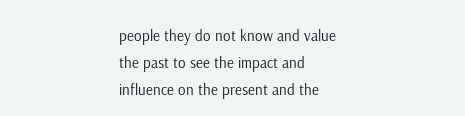people they do not know and value the past to see the impact and influence on the present and the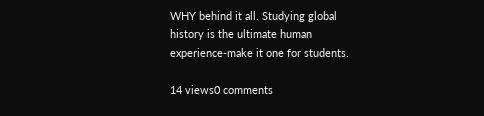WHY behind it all. Studying global history is the ultimate human experience-make it one for students.

14 views0 comments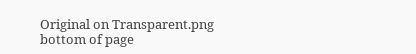Original on Transparent.png
bottom of page